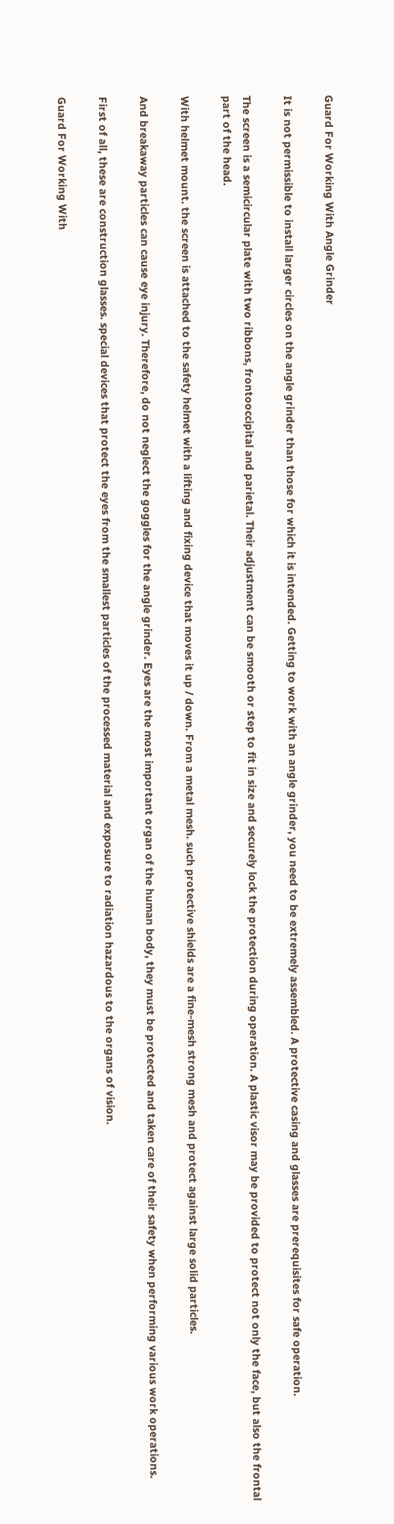Guard For Working With Angle Grinder

It is not permissible to install larger circles on the angle grinder than those for which it is intended. Getting to work with an angle grinder, you need to be extremely assembled. A protective casing and glasses are prerequisites for safe operation.

The screen is a semicircular plate with two ribbons, frontooccipital and parietal. Their adjustment can be smooth or step to fit in size and securely lock the protection during operation. A plastic visor may be provided to protect not only the face, but also the frontal part of the head.

With helmet mount. the screen is attached to the safety helmet with a lifting and fixing device that moves it up / down. From a metal mesh. such protective shields are a fine-mesh strong mesh and protect against large solid particles.

And breakaway particles can cause eye injury. Therefore, do not neglect the goggles for the angle grinder. Eyes are the most important organ of the human body, they must be protected and taken care of their safety when performing various work operations.

First of all, these are construction glasses. special devices that protect the eyes from the smallest particles of the processed material and exposure to radiation hazardous to the organs of vision.

Guard For Working With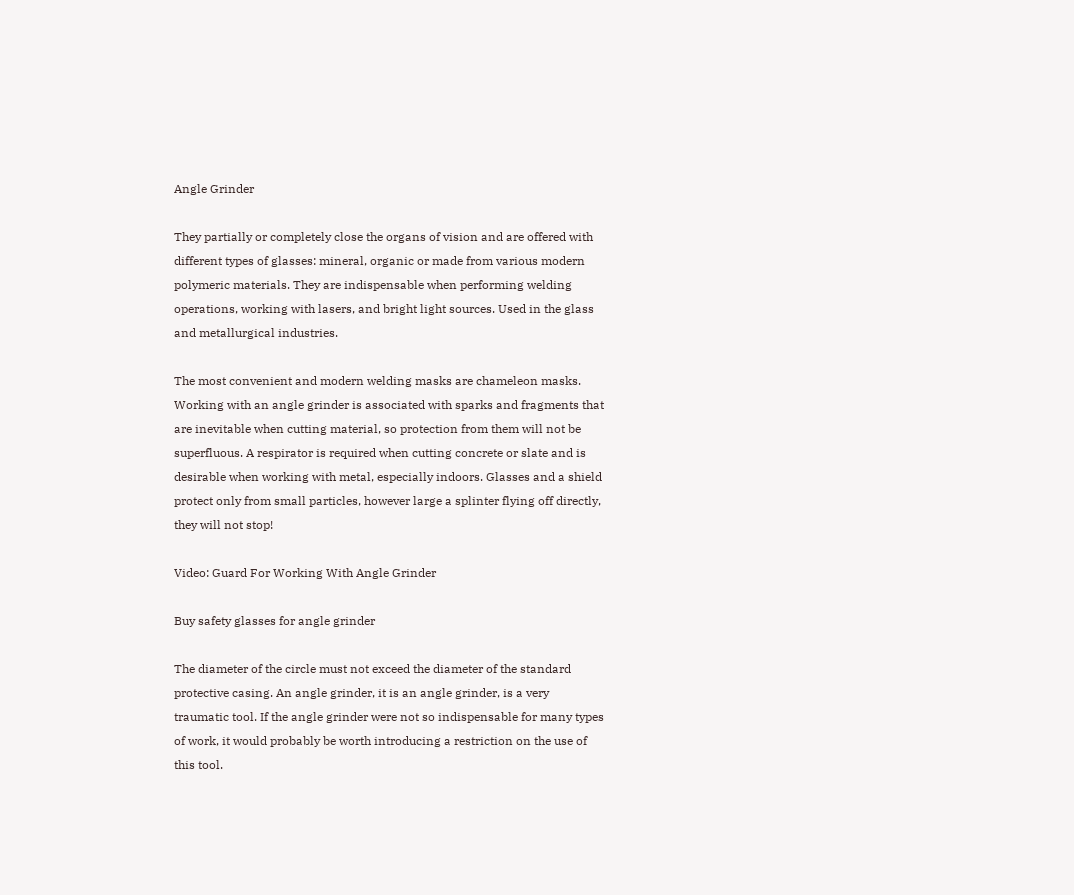Angle Grinder

They partially or completely close the organs of vision and are offered with different types of glasses: mineral, organic or made from various modern polymeric materials. They are indispensable when performing welding operations, working with lasers, and bright light sources. Used in the glass and metallurgical industries.

The most convenient and modern welding masks are chameleon masks. Working with an angle grinder is associated with sparks and fragments that are inevitable when cutting material, so protection from them will not be superfluous. A respirator is required when cutting concrete or slate and is desirable when working with metal, especially indoors. Glasses and a shield protect only from small particles, however large a splinter flying off directly, they will not stop!

Video: Guard For Working With Angle Grinder

Buy safety glasses for angle grinder

The diameter of the circle must not exceed the diameter of the standard protective casing. An angle grinder, it is an angle grinder, is a very traumatic tool. If the angle grinder were not so indispensable for many types of work, it would probably be worth introducing a restriction on the use of this tool.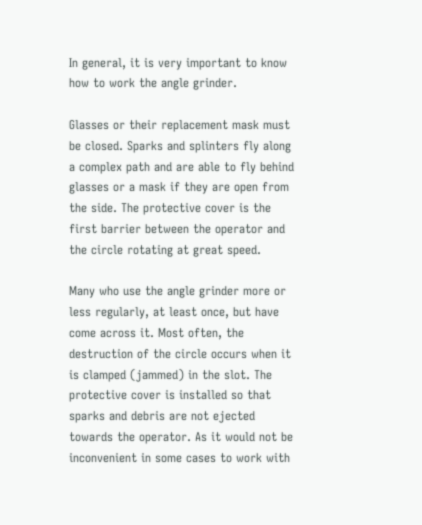In general, it is very important to know how to work the angle grinder.

Glasses or their replacement mask must be closed. Sparks and splinters fly along a complex path and are able to fly behind glasses or a mask if they are open from the side. The protective cover is the first barrier between the operator and the circle rotating at great speed.

Many who use the angle grinder more or less regularly, at least once, but have come across it. Most often, the destruction of the circle occurs when it is clamped (jammed) in the slot. The protective cover is installed so that sparks and debris are not ejected towards the operator. As it would not be inconvenient in some cases to work with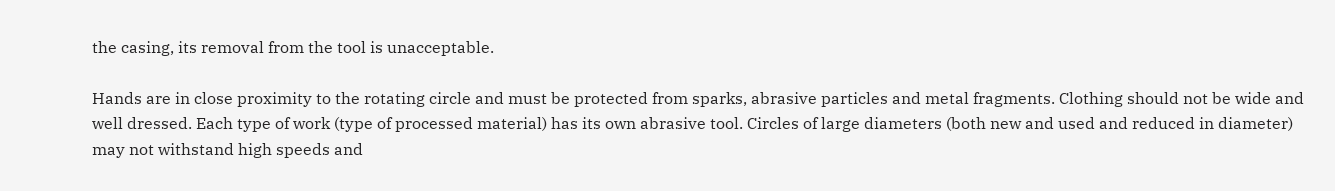the casing, its removal from the tool is unacceptable.

Hands are in close proximity to the rotating circle and must be protected from sparks, abrasive particles and metal fragments. Clothing should not be wide and well dressed. Each type of work (type of processed material) has its own abrasive tool. Circles of large diameters (both new and used and reduced in diameter) may not withstand high speeds and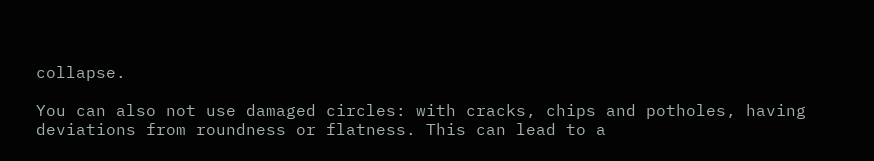collapse.

You can also not use damaged circles: with cracks, chips and potholes, having deviations from roundness or flatness. This can lead to a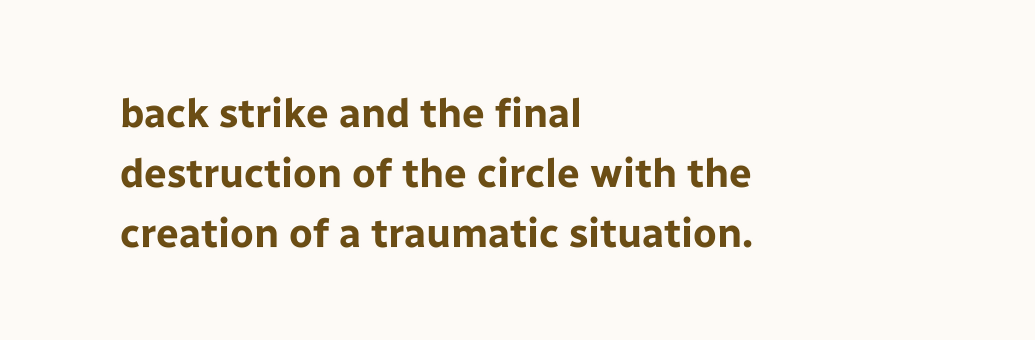back strike and the final destruction of the circle with the creation of a traumatic situation.